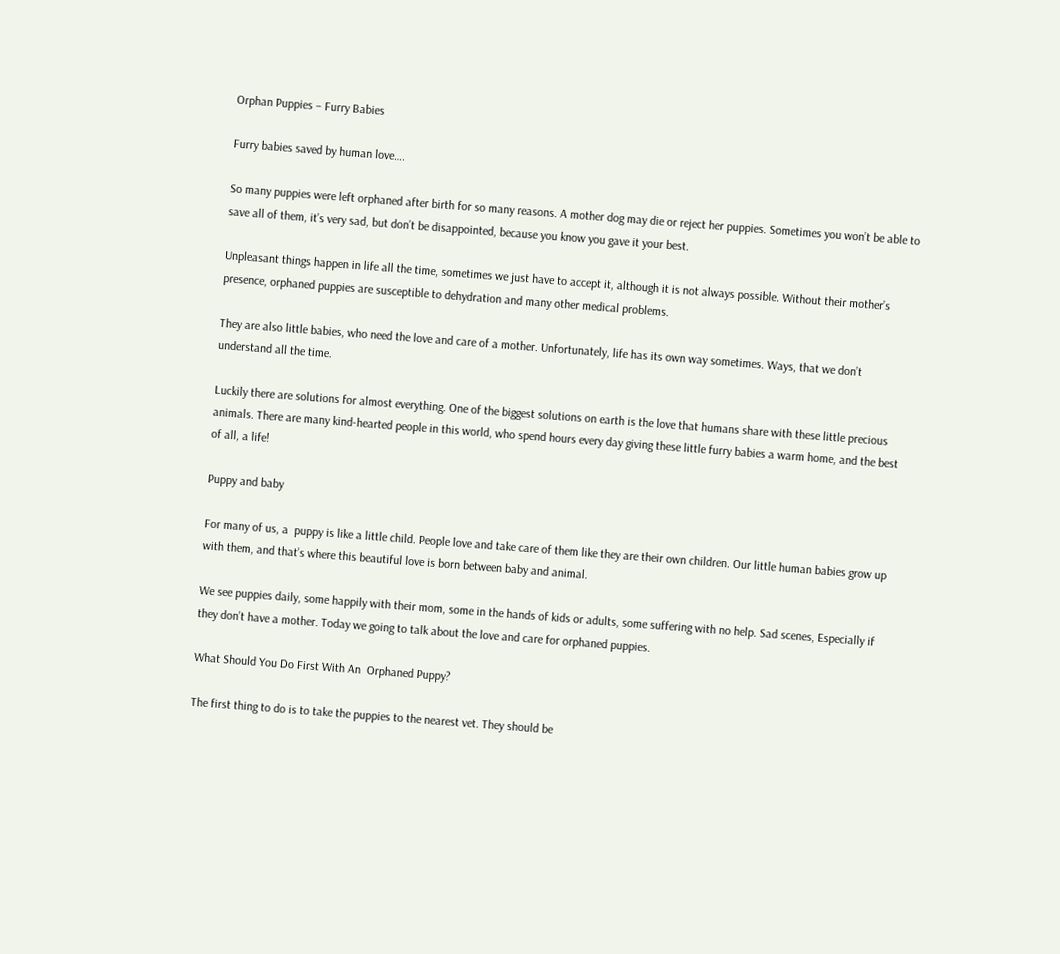Orphan Puppies – Furry Babies

Furry babies saved by human love….

So many puppies were left orphaned after birth for so many reasons. A mother dog may die or reject her puppies. Sometimes you won’t be able to save all of them, it’s very sad, but don’t be disappointed, because you know you gave it your best.

Unpleasant things happen in life all the time, sometimes we just have to accept it, although it is not always possible. Without their mother’s presence, orphaned puppies are susceptible to dehydration and many other medical problems.

They are also little babies, who need the love and care of a mother. Unfortunately, life has its own way sometimes. Ways, that we don’t understand all the time.

Luckily there are solutions for almost everything. One of the biggest solutions on earth is the love that humans share with these little precious animals. There are many kind-hearted people in this world, who spend hours every day giving these little furry babies a warm home, and the best of all, a life!

Puppy and baby

For many of us, a  puppy is like a little child. People love and take care of them like they are their own children. Our little human babies grow up with them, and that’s where this beautiful love is born between baby and animal.

We see puppies daily, some happily with their mom, some in the hands of kids or adults, some suffering with no help. Sad scenes, Especially if they don’t have a mother. Today we going to talk about the love and care for orphaned puppies.

What Should You Do First With An  Orphaned Puppy?

The first thing to do is to take the puppies to the nearest vet. They should be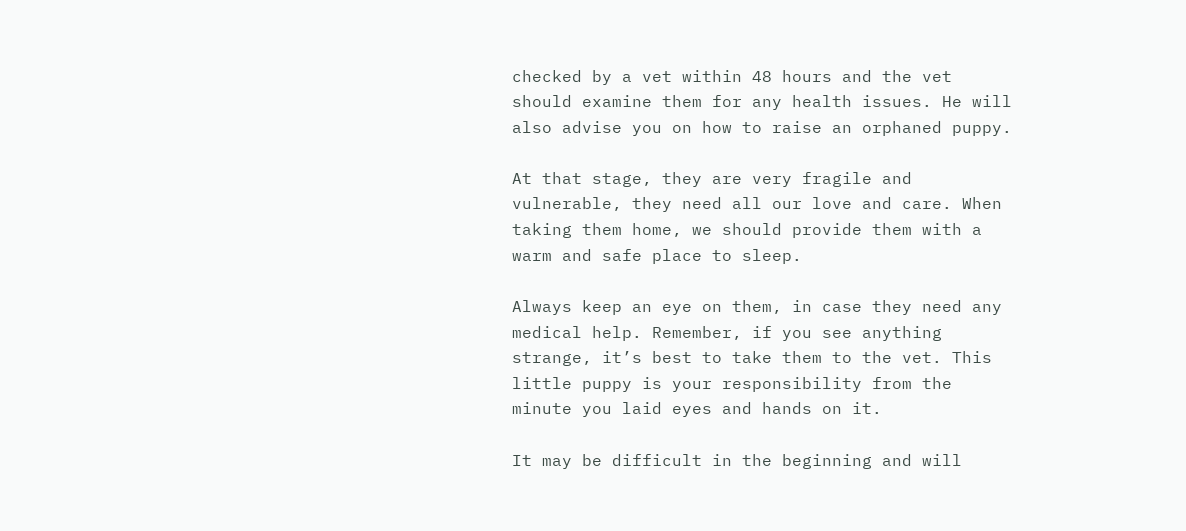checked by a vet within 48 hours and the vet should examine them for any health issues. He will also advise you on how to raise an orphaned puppy.

At that stage, they are very fragile and vulnerable, they need all our love and care. When taking them home, we should provide them with a warm and safe place to sleep.

Always keep an eye on them, in case they need any medical help. Remember, if you see anything strange, it’s best to take them to the vet. This little puppy is your responsibility from the minute you laid eyes and hands on it.

It may be difficult in the beginning and will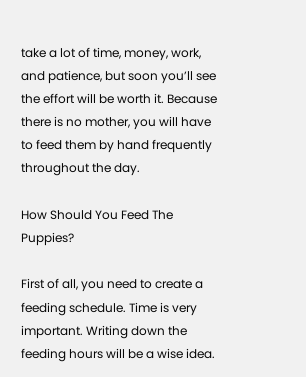take a lot of time, money, work, and patience, but soon you’ll see the effort will be worth it. Because there is no mother, you will have to feed them by hand frequently throughout the day.

How Should You Feed The Puppies?

First of all, you need to create a feeding schedule. Time is very important. Writing down the feeding hours will be a wise idea.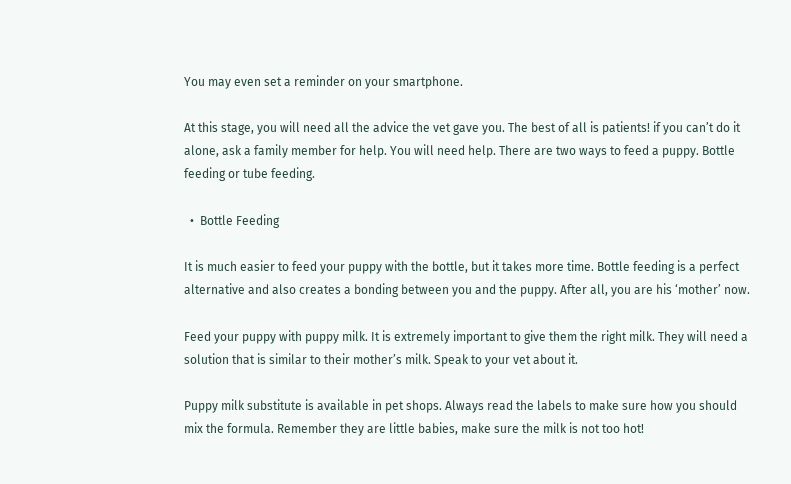You may even set a reminder on your smartphone.

At this stage, you will need all the advice the vet gave you. The best of all is patients! if you can’t do it alone, ask a family member for help. You will need help. There are two ways to feed a puppy. Bottle feeding or tube feeding.

  •  Bottle Feeding

It is much easier to feed your puppy with the bottle, but it takes more time. Bottle feeding is a perfect alternative and also creates a bonding between you and the puppy. After all, you are his ‘mother’ now.

Feed your puppy with puppy milk. It is extremely important to give them the right milk. They will need a solution that is similar to their mother’s milk. Speak to your vet about it.

Puppy milk substitute is available in pet shops. Always read the labels to make sure how you should mix the formula. Remember they are little babies, make sure the milk is not too hot!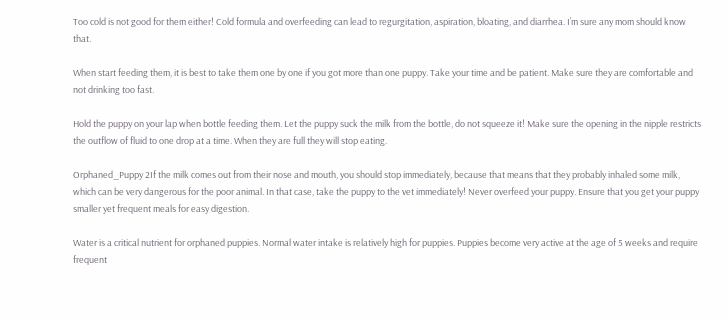Too cold is not good for them either! Cold formula and overfeeding can lead to regurgitation, aspiration, bloating, and diarrhea. I’m sure any mom should know that.

When start feeding them, it is best to take them one by one if you got more than one puppy. Take your time and be patient. Make sure they are comfortable and not drinking too fast.

Hold the puppy on your lap when bottle feeding them. Let the puppy suck the milk from the bottle, do not squeeze it! Make sure the opening in the nipple restricts the outflow of fluid to one drop at a time. When they are full they will stop eating.

Orphaned_Puppy 2If the milk comes out from their nose and mouth, you should stop immediately, because that means that they probably inhaled some milk, which can be very dangerous for the poor animal. In that case, take the puppy to the vet immediately! Never overfeed your puppy. Ensure that you get your puppy smaller yet frequent meals for easy digestion.

Water is a critical nutrient for orphaned puppies. Normal water intake is relatively high for puppies. Puppies become very active at the age of 5 weeks and require frequent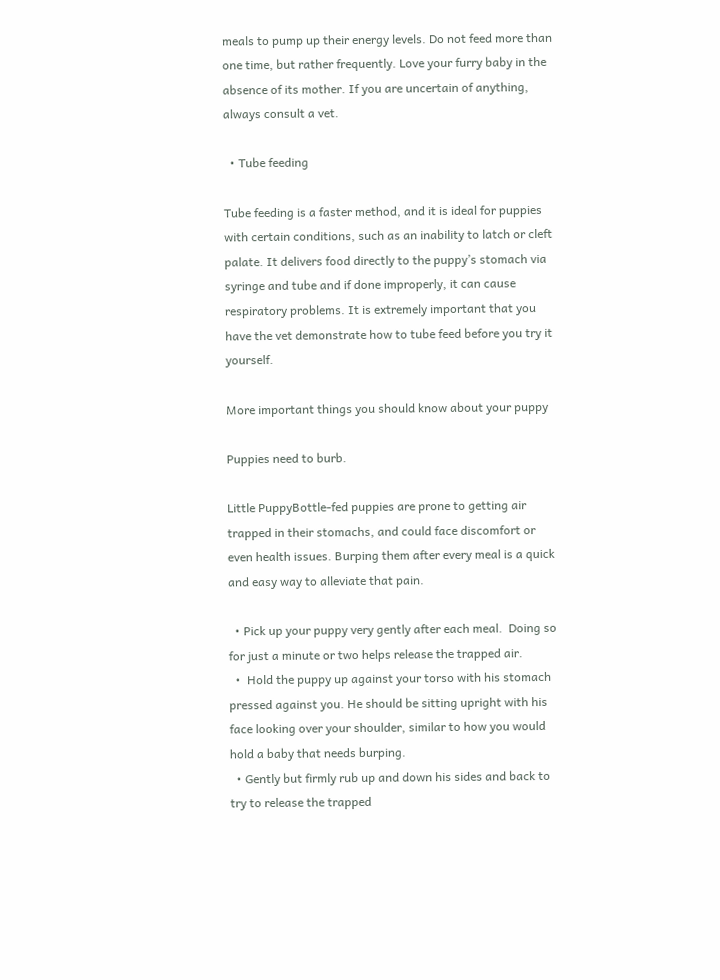meals to pump up their energy levels. Do not feed more than one time, but rather frequently. Love your furry baby in the absence of its mother. If you are uncertain of anything, always consult a vet.

  • Tube feeding

Tube feeding is a faster method, and it is ideal for puppies with certain conditions, such as an inability to latch or cleft palate. It delivers food directly to the puppy’s stomach via syringe and tube and if done improperly, it can cause respiratory problems. It is extremely important that you have the vet demonstrate how to tube feed before you try it yourself.

More important things you should know about your puppy

Puppies need to burb.

Little PuppyBottle-fed puppies are prone to getting air trapped in their stomachs, and could face discomfort or even health issues. Burping them after every meal is a quick and easy way to alleviate that pain.

  • Pick up your puppy very gently after each meal.  Doing so for just a minute or two helps release the trapped air.
  •  Hold the puppy up against your torso with his stomach pressed against you. He should be sitting upright with his face looking over your shoulder, similar to how you would hold a baby that needs burping.
  • Gently but firmly rub up and down his sides and back to try to release the trapped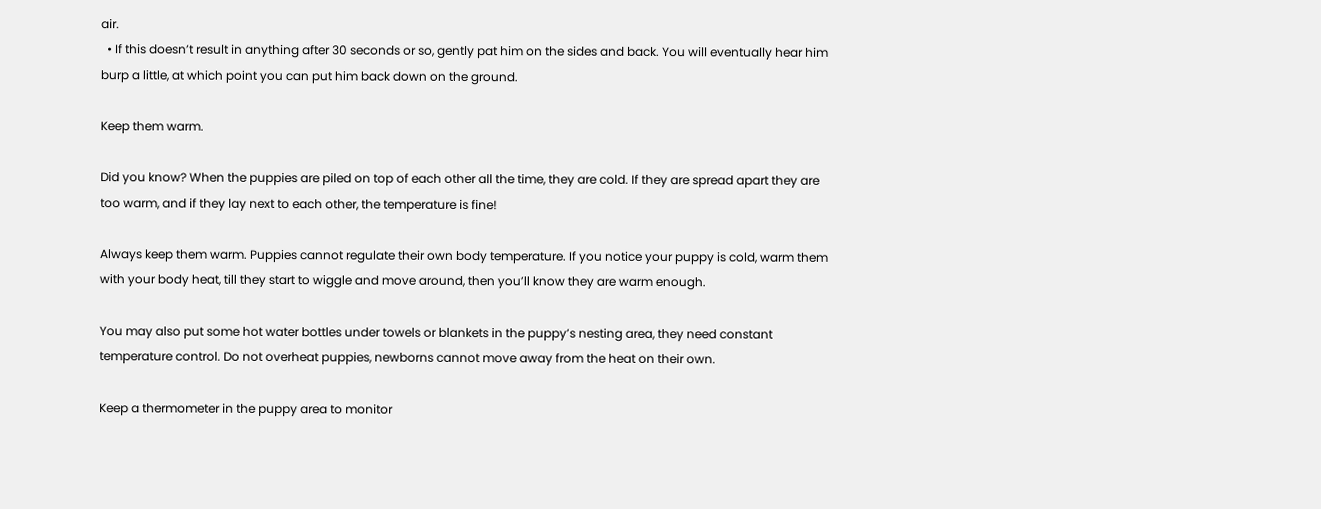air.
  • If this doesn’t result in anything after 30 seconds or so, gently pat him on the sides and back. You will eventually hear him burp a little, at which point you can put him back down on the ground.

Keep them warm.

Did you know? When the puppies are piled on top of each other all the time, they are cold. If they are spread apart they are too warm, and if they lay next to each other, the temperature is fine!

Always keep them warm. Puppies cannot regulate their own body temperature. If you notice your puppy is cold, warm them with your body heat, till they start to wiggle and move around, then you’ll know they are warm enough.

You may also put some hot water bottles under towels or blankets in the puppy’s nesting area, they need constant temperature control. Do not overheat puppies, newborns cannot move away from the heat on their own.

Keep a thermometer in the puppy area to monitor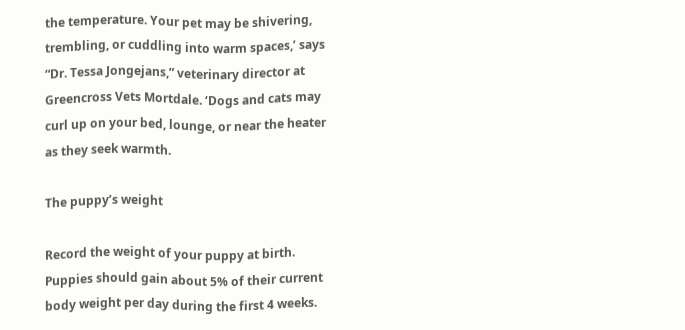the temperature. Your pet may be shivering, trembling, or cuddling into warm spaces,’ says “Dr. Tessa Jongejans,” veterinary director at Greencross Vets Mortdale. ‘Dogs and cats may curl up on your bed, lounge, or near the heater as they seek warmth.

The puppy’s weight

Record the weight of your puppy at birth. Puppies should gain about 5% of their current body weight per day during the first 4 weeks.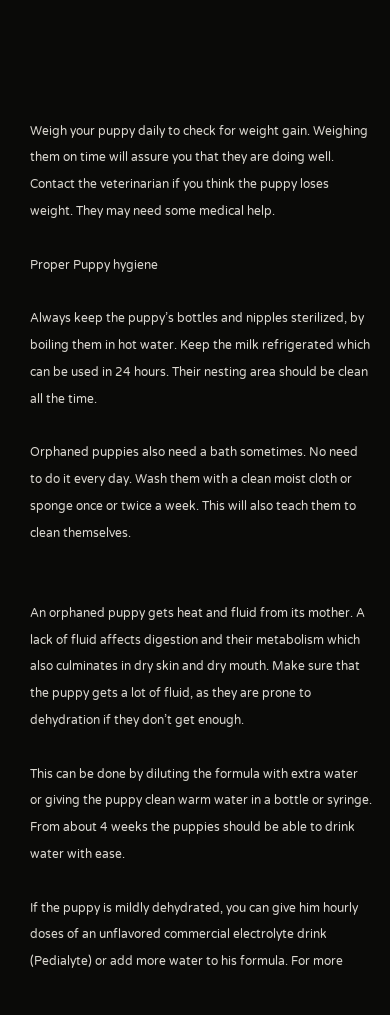Weigh your puppy daily to check for weight gain. Weighing them on time will assure you that they are doing well. Contact the veterinarian if you think the puppy loses weight. They may need some medical help.

Proper Puppy hygiene

Always keep the puppy’s bottles and nipples sterilized, by boiling them in hot water. Keep the milk refrigerated which can be used in 24 hours. Their nesting area should be clean all the time.

Orphaned puppies also need a bath sometimes. No need to do it every day. Wash them with a clean moist cloth or sponge once or twice a week. This will also teach them to clean themselves.


An orphaned puppy gets heat and fluid from its mother. A lack of fluid affects digestion and their metabolism which also culminates in dry skin and dry mouth. Make sure that the puppy gets a lot of fluid, as they are prone to dehydration if they don’t get enough.

This can be done by diluting the formula with extra water or giving the puppy clean warm water in a bottle or syringe. From about 4 weeks the puppies should be able to drink water with ease.

If the puppy is mildly dehydrated, you can give him hourly doses of an unflavored commercial electrolyte drink (Pedialyte) or add more water to his formula. For more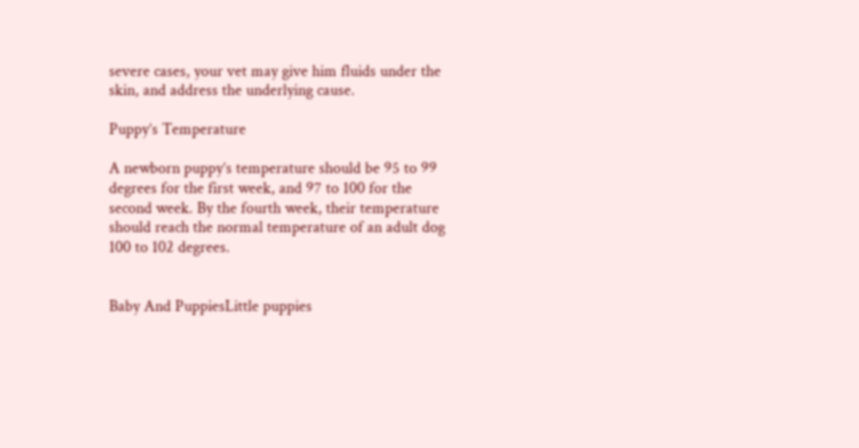severe cases, your vet may give him fluids under the skin, and address the underlying cause.

Puppy’s Temperature

A newborn puppy’s temperature should be 95 to 99 degrees for the first week, and 97 to 100 for the second week. By the fourth week, their temperature should reach the normal temperature of an adult dog 100 to 102 degrees.


Baby And PuppiesLittle puppies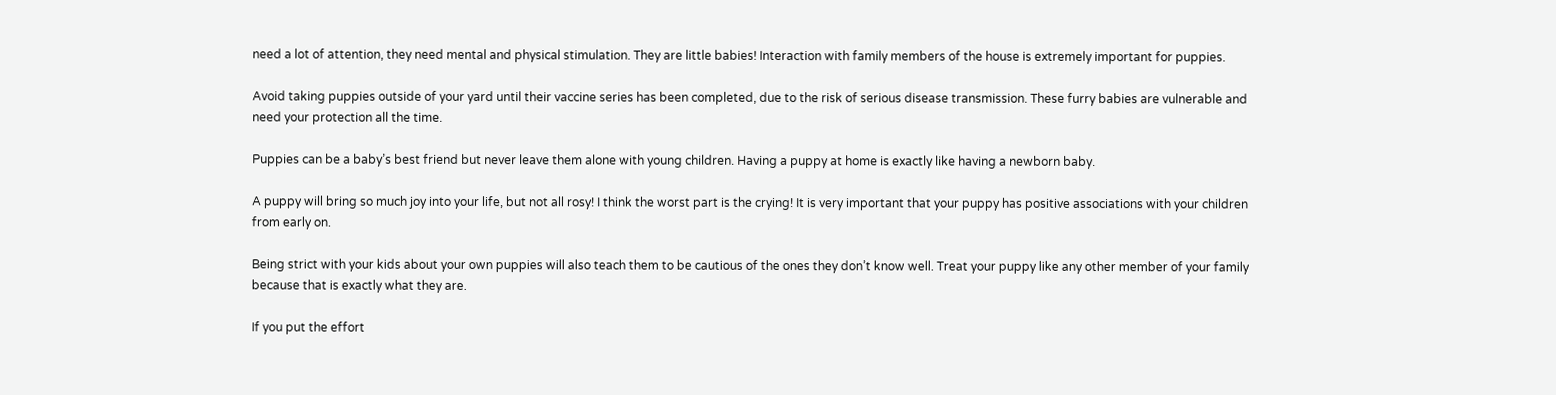need a lot of attention, they need mental and physical stimulation. They are little babies! Interaction with family members of the house is extremely important for puppies.

Avoid taking puppies outside of your yard until their vaccine series has been completed, due to the risk of serious disease transmission. These furry babies are vulnerable and need your protection all the time.

Puppies can be a baby’s best friend but never leave them alone with young children. Having a puppy at home is exactly like having a newborn baby.

A puppy will bring so much joy into your life, but not all rosy! I think the worst part is the crying! It is very important that your puppy has positive associations with your children from early on.

Being strict with your kids about your own puppies will also teach them to be cautious of the ones they don’t know well. Treat your puppy like any other member of your family because that is exactly what they are.

If you put the effort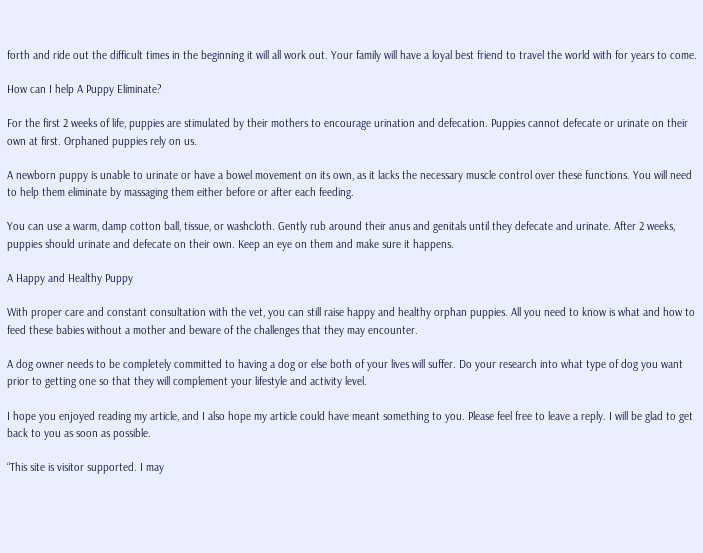forth and ride out the difficult times in the beginning it will all work out. Your family will have a loyal best friend to travel the world with for years to come.

How can I help A Puppy Eliminate?

For the first 2 weeks of life, puppies are stimulated by their mothers to encourage urination and defecation. Puppies cannot defecate or urinate on their own at first. Orphaned puppies rely on us.

A newborn puppy is unable to urinate or have a bowel movement on its own, as it lacks the necessary muscle control over these functions. You will need to help them eliminate by massaging them either before or after each feeding.

You can use a warm, damp cotton ball, tissue, or washcloth. Gently rub around their anus and genitals until they defecate and urinate. After 2 weeks, puppies should urinate and defecate on their own. Keep an eye on them and make sure it happens.

A Happy and Healthy Puppy

With proper care and constant consultation with the vet, you can still raise happy and healthy orphan puppies. All you need to know is what and how to feed these babies without a mother and beware of the challenges that they may encounter.

A dog owner needs to be completely committed to having a dog or else both of your lives will suffer. Do your research into what type of dog you want prior to getting one so that they will complement your lifestyle and activity level.

I hope you enjoyed reading my article, and I also hope my article could have meant something to you. Please feel free to leave a reply. I will be glad to get back to you as soon as possible.

“This site is visitor supported. I may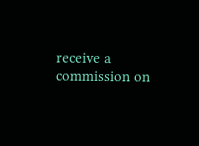receive a commission on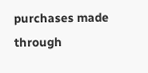purchases made through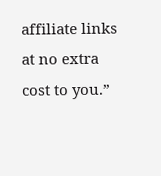affiliate links at no extra cost to you.”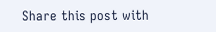Share this post with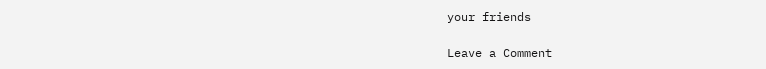your friends

Leave a Comment